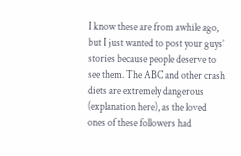I know these are from awhile ago, but I just wanted to post your guys’ stories because people deserve to see them. The ABC and other crash diets are extremely dangerous (explanation here), as the loved ones of these followers had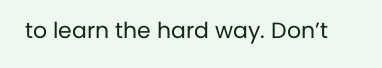to learn the hard way. Don’t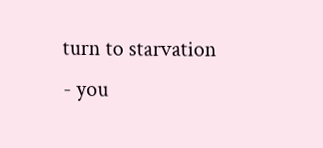turn to starvation - you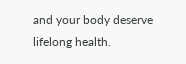and your body deserve lifelong health.